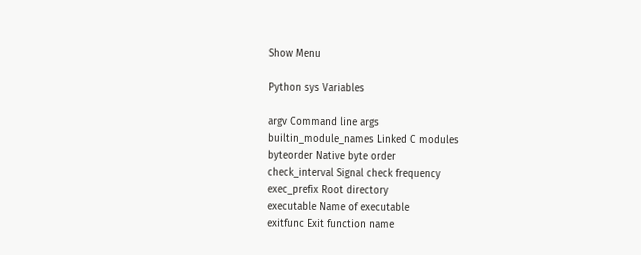Show Menu

Python sys Variables

argv Command line args
builtin_module_names Linked C modules
byteorder Native byte order
check_interval Signal check frequency
exec_prefix Root directory
executable Name of executable
exitfunc Exit function name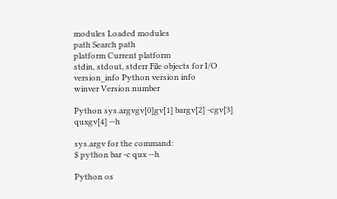modules Loaded modules
path Search path
platform Current platform
stdin, stdout, stderr File objects for I/O
version_info Python version info
winver Version number

Python sys.argvgv[0]gv[1] bargv[2] -cgv[3] quxgv[4] --h

sys.argv for the command:
$ python bar -c qux --h

Python os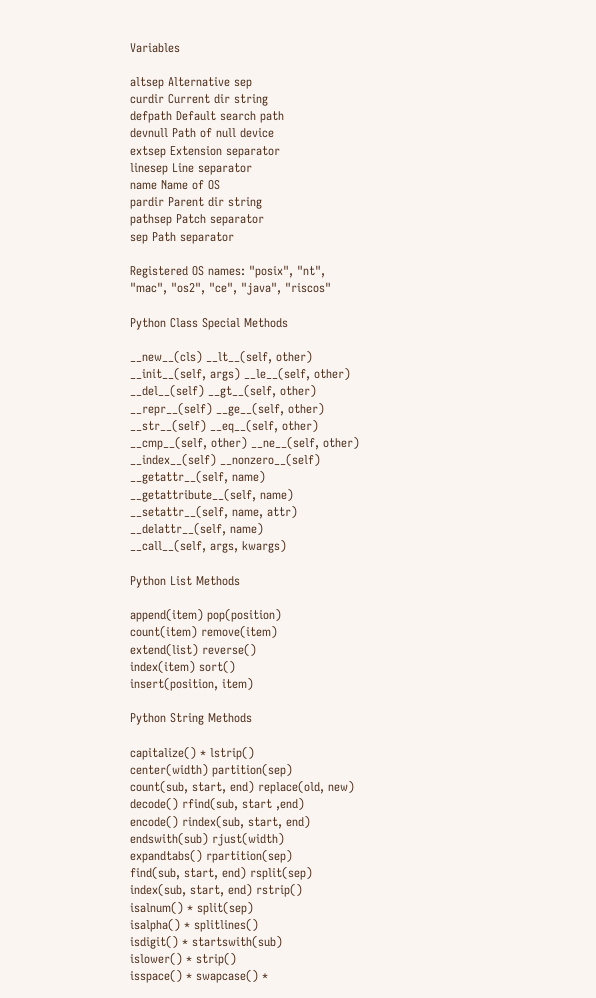Variables

altsep Alternative sep
curdir Current dir string
defpath Default search path
devnull Path of null device
extsep Extension separator
linesep Line separator
name Name of OS
pardir Parent dir string
pathsep Patch separator
sep Path separator

Registered OS names: "posix", "nt",
"mac", "os2", "ce", "java", "riscos"

Python Class Special Methods

__new__(cls) __lt__(self, other)
__init__(self, args) __le__(self, other)
__del__(self) __gt__(self, other)
__repr__(self) __ge__(self, other)
__str__(self) __eq__(self, other)
__cmp__(self, other) __ne__(self, other)
__index__(self) __nonzero__(self)
__getattr__(self, name)
__getattribute__(self, name)
__setattr__(self, name, attr)
__delattr__(self, name)
__call__(self, args, kwargs)

Python List Methods

append(item) pop(position)
count(item) remove(item)
extend(list) reverse()
index(item) sort()
insert(position, item)

Python String Methods

capitalize() * lstrip()
center(width) partition(sep)
count(sub, start, end) replace(old, new)
decode() rfind(sub, start ,end)
encode() rindex(sub, start, end)
endswith(sub) rjust(width)
expandtabs() rpartition(sep)
find(sub, start, end) rsplit(sep)
index(sub, start, end) rstrip()
isalnum() * split(sep)
isalpha() * splitlines()
isdigit() * startswith(sub)
islower() * strip()
isspace() * swapcase() *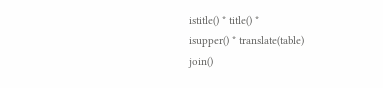istitle() * title() *
isupper() * translate(table)
join()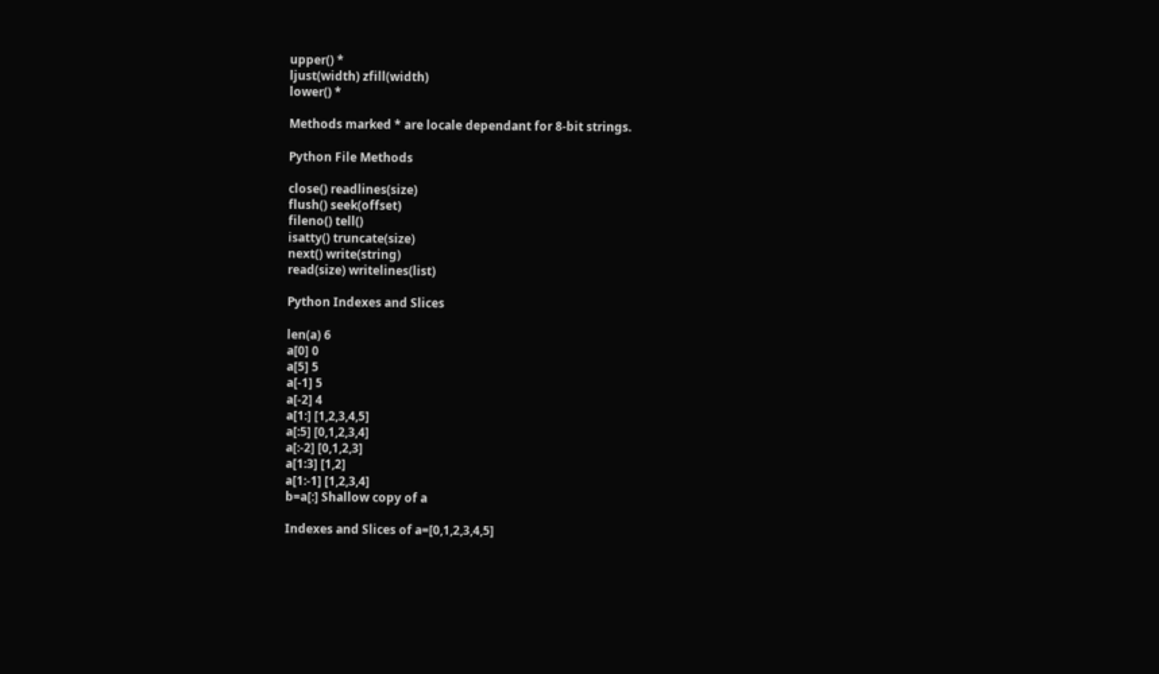upper() *
ljust(width) zfill(width)
lower() *

Methods marked * are locale dependant for 8-bit strings.

Python File Methods

close() readlines(size)
flush() seek(offset)
fileno() tell()
isatty() truncate(size)
next() write(string)
read(size) writelines(list)

Python Indexes and Slices

len(a) 6
a[0] 0
a[5] 5
a[-1] 5
a[-2] 4
a[1:] [1,2,3,4,5]
a[:5] [0,1,2,3,4]
a[:-2] [0,1,2,3]
a[1:3] [1,2]
a[1:-1] [1,2,3,4]
b=a[:] Shallow copy of a

Indexes and Slices of a=[0,1,2,3,4,5]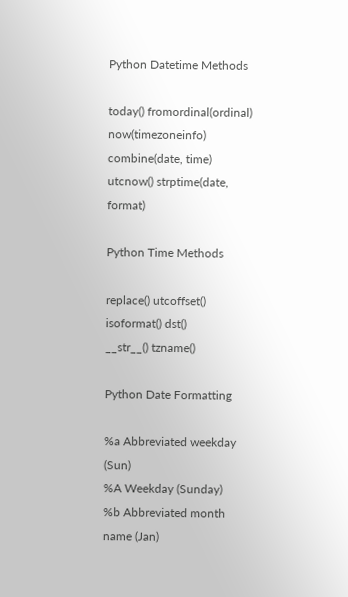Python Datetime Methods

today() fromordinal(ordinal)
now(timezoneinfo) combine(date, time)
utcnow() strptime(date, format)

Python Time Methods

replace() utcoffset()
isoformat() dst()
__str__() tzname()

Python Date Formatting

%a Abbreviated weekday (Sun)
%A Weekday (Sunday)
%b Abbreviated month name (Jan)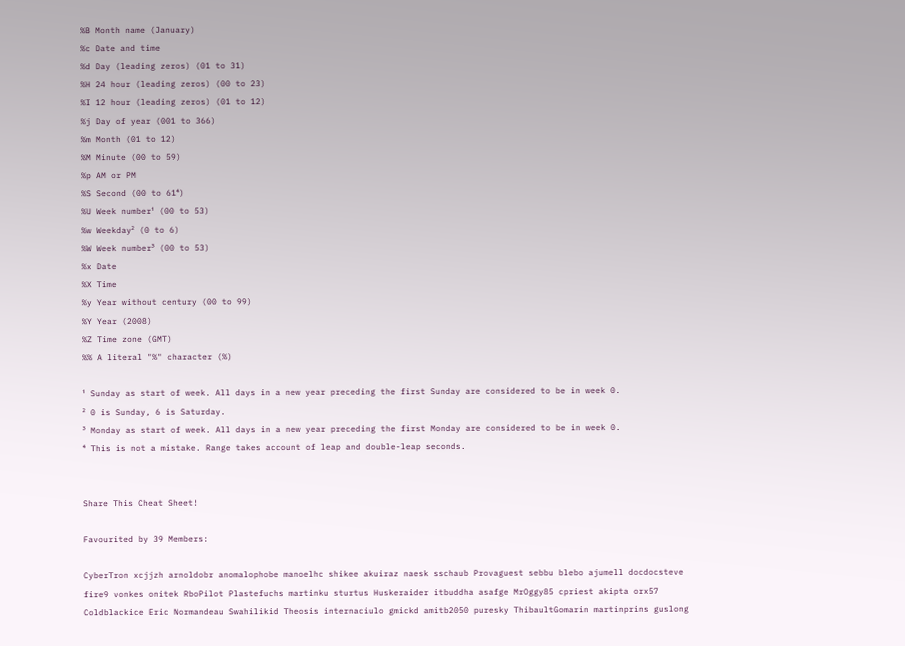%B Month name (January)
%c Date and time
%d Day (leading zeros) (01 to 31)
%H 24 hour (leading zeros) (00 to 23)
%I 12 hour (leading zeros) (01 to 12)
%j Day of year (001 to 366)
%m Month (01 to 12)
%M Minute (00 to 59)
%p AM or PM
%S Second (00 to 61⁴)
%U Week number¹ (00 to 53)
%w Weekday² (0 to 6)
%W Week number³ (00 to 53)
%x Date
%X Time
%y Year without century (00 to 99)
%Y Year (2008)
%Z Time zone (GMT)
%% A literal "%" character (%)

¹ Sunday as start of week. All days in a new year preceding the first Sunday are considered to be in week 0.
² 0 is Sunday, 6 is Saturday.
³ Monday as start of week. All days in a new year preceding the first Monday are considered to be in week 0.
⁴ This is not a mistake. Range takes account of leap and double-leap seconds.


Share This Cheat Sheet!

Favourited by 39 Members:

CyberTron xcjjzh arnoldobr anomalophobe manoelhc shikee akuiraz naesk sschaub Provaguest sebbu blebo ajumell docdocsteve fire9 vonkes onitek RboPilot Plastefuchs martinku sturtus Huskeraider itbuddha asafge MrOggy85 cpriest akipta orx57 Coldblackice Eric Normandeau Swahilikid Theosis internaciulo gmickd amitb2050 puresky ThibaultGomarin martinprins guslong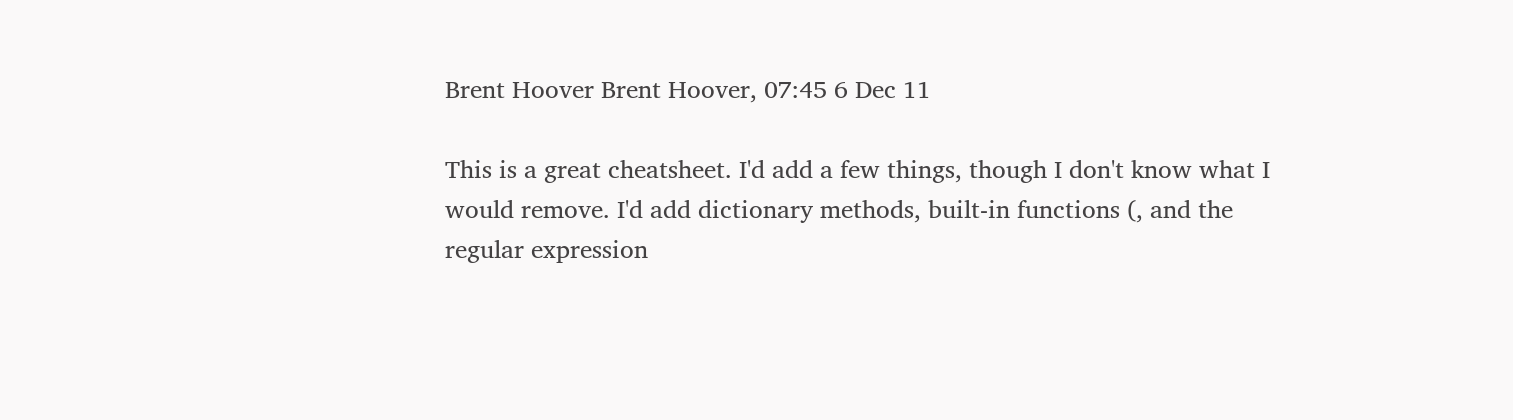Brent Hoover Brent Hoover, 07:45 6 Dec 11

This is a great cheatsheet. I'd add a few things, though I don't know what I would remove. I'd add dictionary methods, built-in functions (, and the regular expression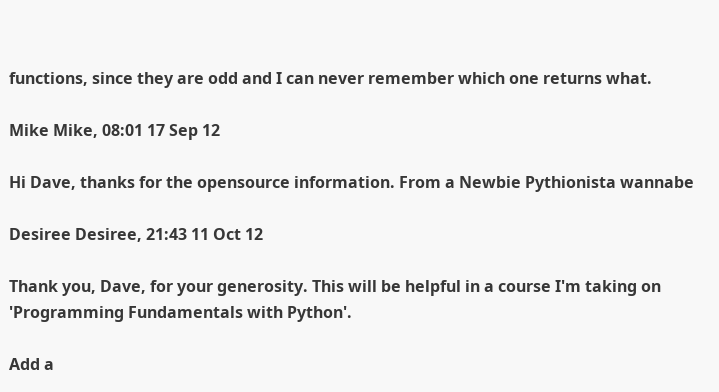functions, since they are odd and I can never remember which one returns what.

Mike Mike, 08:01 17 Sep 12

Hi Dave, thanks for the opensource information. From a Newbie Pythionista wannabe

Desiree Desiree, 21:43 11 Oct 12

Thank you, Dave, for your generosity. This will be helpful in a course I'm taking on 'Programming Fundamentals with Python'.

Add a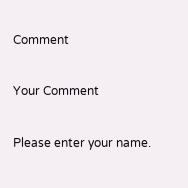Comment

Your Comment

Please enter your name.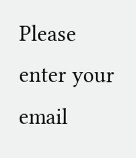Please enter your email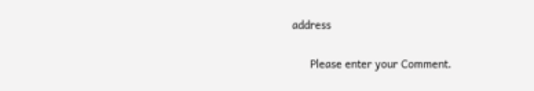address

      Please enter your Comment.